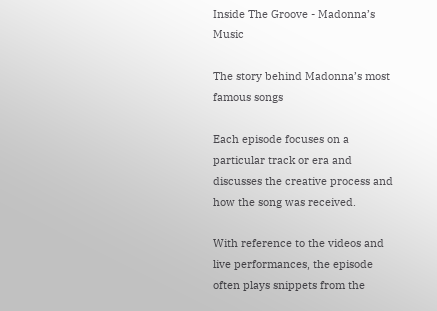Inside The Groove - Madonna’s Music

The story behind Madonna’s most famous songs

Each episode focuses on a particular track or era and discusses the creative process and how the song was received.

With reference to the videos and live performances, the episode often plays snippets from the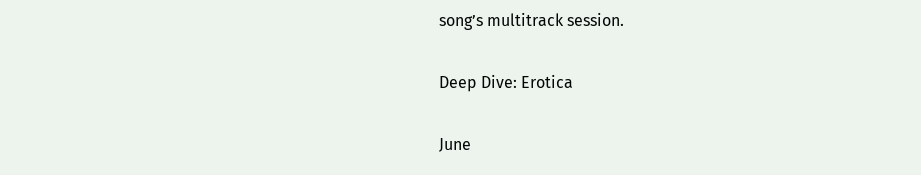song’s multitrack session.

Deep Dive: Erotica

June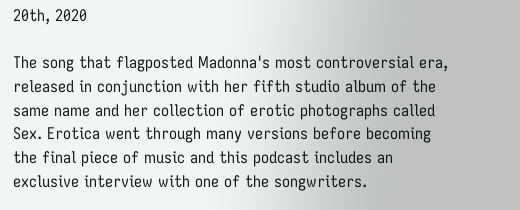20th, 2020

The song that flagposted Madonna's most controversial era, released in conjunction with her fifth studio album of the same name and her collection of erotic photographs called Sex. Erotica went through many versions before becoming the final piece of music and this podcast includes an exclusive interview with one of the songwriters.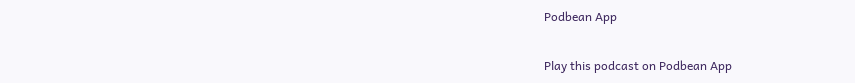Podbean App

Play this podcast on Podbean App